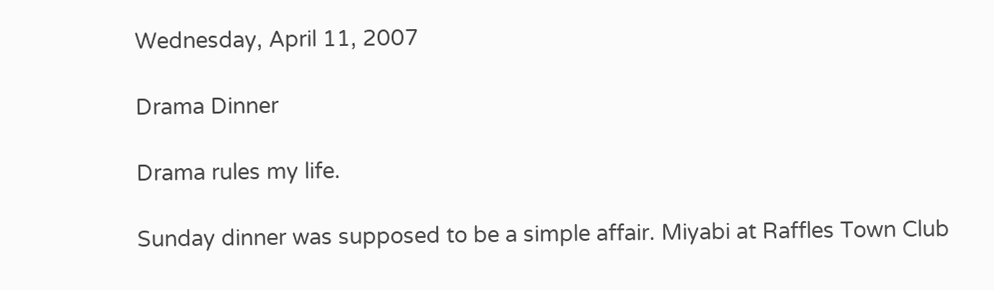Wednesday, April 11, 2007

Drama Dinner

Drama rules my life.

Sunday dinner was supposed to be a simple affair. Miyabi at Raffles Town Club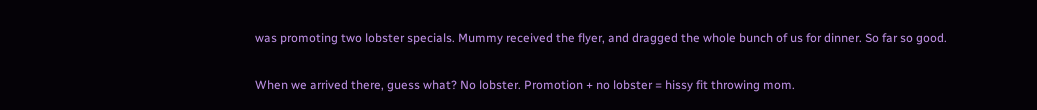was promoting two lobster specials. Mummy received the flyer, and dragged the whole bunch of us for dinner. So far so good.

When we arrived there, guess what? No lobster. Promotion + no lobster = hissy fit throwing mom.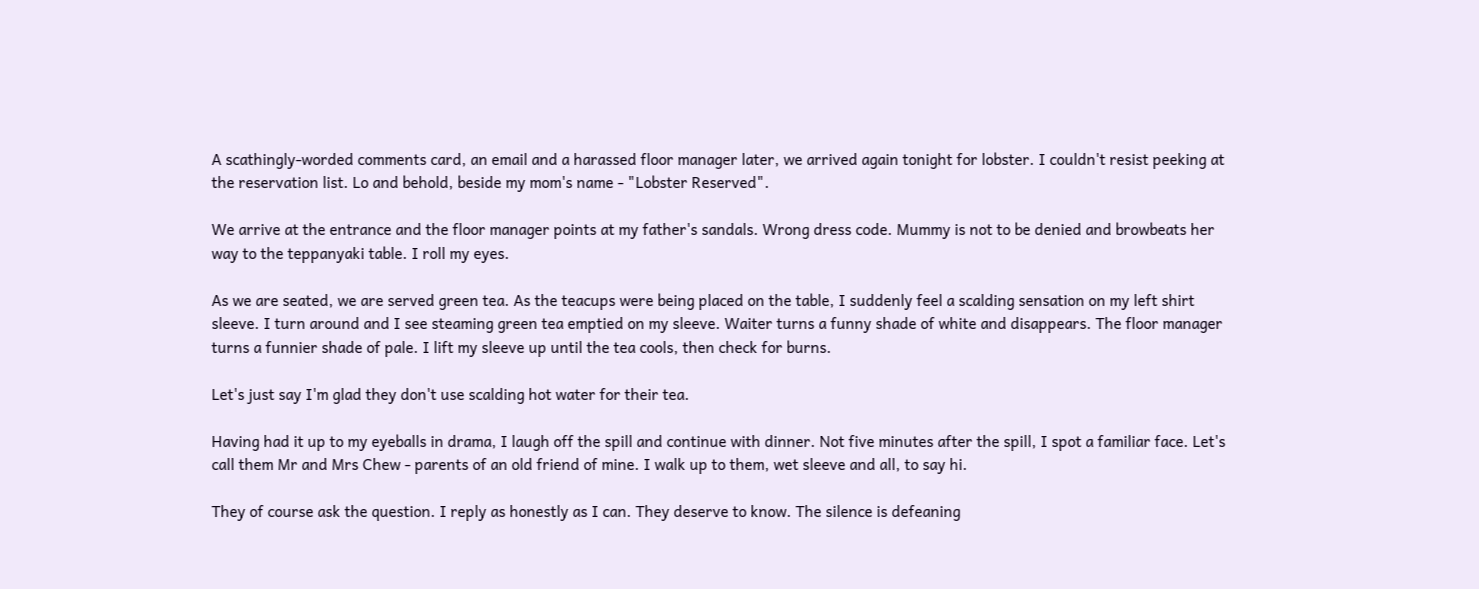A scathingly-worded comments card, an email and a harassed floor manager later, we arrived again tonight for lobster. I couldn't resist peeking at the reservation list. Lo and behold, beside my mom's name - "Lobster Reserved".

We arrive at the entrance and the floor manager points at my father's sandals. Wrong dress code. Mummy is not to be denied and browbeats her way to the teppanyaki table. I roll my eyes.

As we are seated, we are served green tea. As the teacups were being placed on the table, I suddenly feel a scalding sensation on my left shirt sleeve. I turn around and I see steaming green tea emptied on my sleeve. Waiter turns a funny shade of white and disappears. The floor manager turns a funnier shade of pale. I lift my sleeve up until the tea cools, then check for burns.

Let's just say I'm glad they don't use scalding hot water for their tea.

Having had it up to my eyeballs in drama, I laugh off the spill and continue with dinner. Not five minutes after the spill, I spot a familiar face. Let's call them Mr and Mrs Chew - parents of an old friend of mine. I walk up to them, wet sleeve and all, to say hi.

They of course ask the question. I reply as honestly as I can. They deserve to know. The silence is defeaning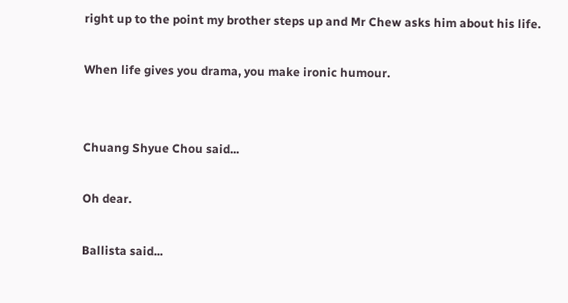right up to the point my brother steps up and Mr Chew asks him about his life.

When life gives you drama, you make ironic humour.


Chuang Shyue Chou said...

Oh dear.

Ballista said...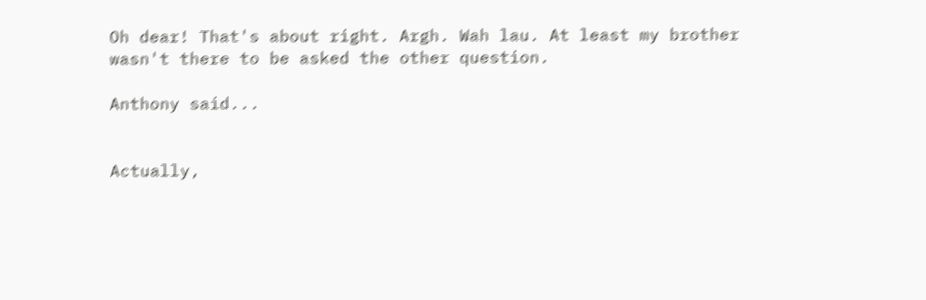Oh dear! That's about right. Argh. Wah lau. At least my brother wasn't there to be asked the other question.

Anthony said...


Actually,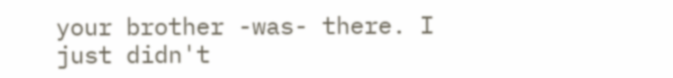your brother -was- there. I just didn't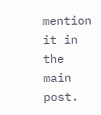mention it in the main post.